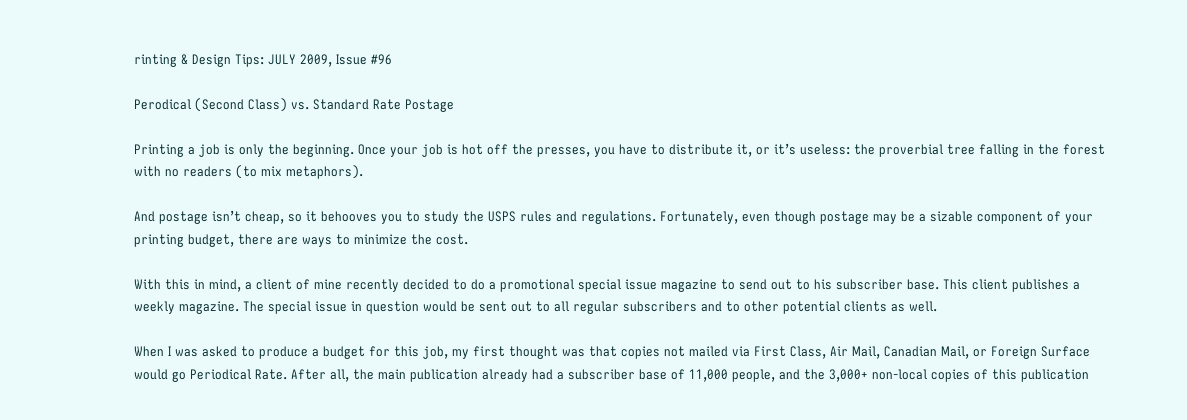rinting & Design Tips: JULY 2009, Issue #96

Perodical (Second Class) vs. Standard Rate Postage

Printing a job is only the beginning. Once your job is hot off the presses, you have to distribute it, or it’s useless: the proverbial tree falling in the forest with no readers (to mix metaphors).

And postage isn’t cheap, so it behooves you to study the USPS rules and regulations. Fortunately, even though postage may be a sizable component of your printing budget, there are ways to minimize the cost.

With this in mind, a client of mine recently decided to do a promotional special issue magazine to send out to his subscriber base. This client publishes a weekly magazine. The special issue in question would be sent out to all regular subscribers and to other potential clients as well.

When I was asked to produce a budget for this job, my first thought was that copies not mailed via First Class, Air Mail, Canadian Mail, or Foreign Surface would go Periodical Rate. After all, the main publication already had a subscriber base of 11,000 people, and the 3,000+ non-local copies of this publication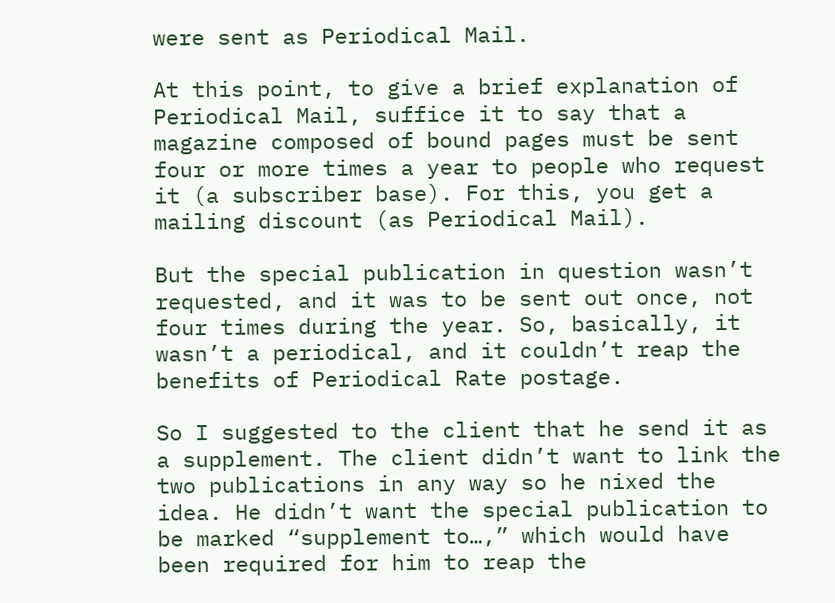were sent as Periodical Mail.

At this point, to give a brief explanation of Periodical Mail, suffice it to say that a magazine composed of bound pages must be sent four or more times a year to people who request it (a subscriber base). For this, you get a mailing discount (as Periodical Mail).

But the special publication in question wasn’t requested, and it was to be sent out once, not four times during the year. So, basically, it wasn’t a periodical, and it couldn’t reap the benefits of Periodical Rate postage.

So I suggested to the client that he send it as a supplement. The client didn’t want to link the two publications in any way so he nixed the idea. He didn’t want the special publication to be marked “supplement to…,” which would have been required for him to reap the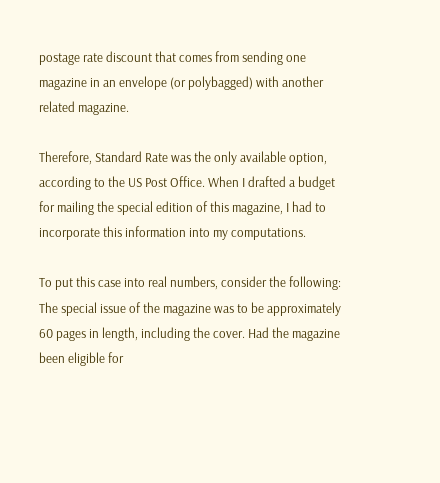postage rate discount that comes from sending one magazine in an envelope (or polybagged) with another related magazine.

Therefore, Standard Rate was the only available option, according to the US Post Office. When I drafted a budget for mailing the special edition of this magazine, I had to incorporate this information into my computations.

To put this case into real numbers, consider the following: The special issue of the magazine was to be approximately 60 pages in length, including the cover. Had the magazine been eligible for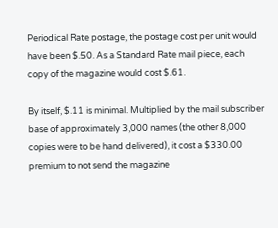Periodical Rate postage, the postage cost per unit would have been $.50. As a Standard Rate mail piece, each copy of the magazine would cost $.61.

By itself, $.11 is minimal. Multiplied by the mail subscriber base of approximately 3,000 names (the other 8,000 copies were to be hand delivered), it cost a $330.00 premium to not send the magazine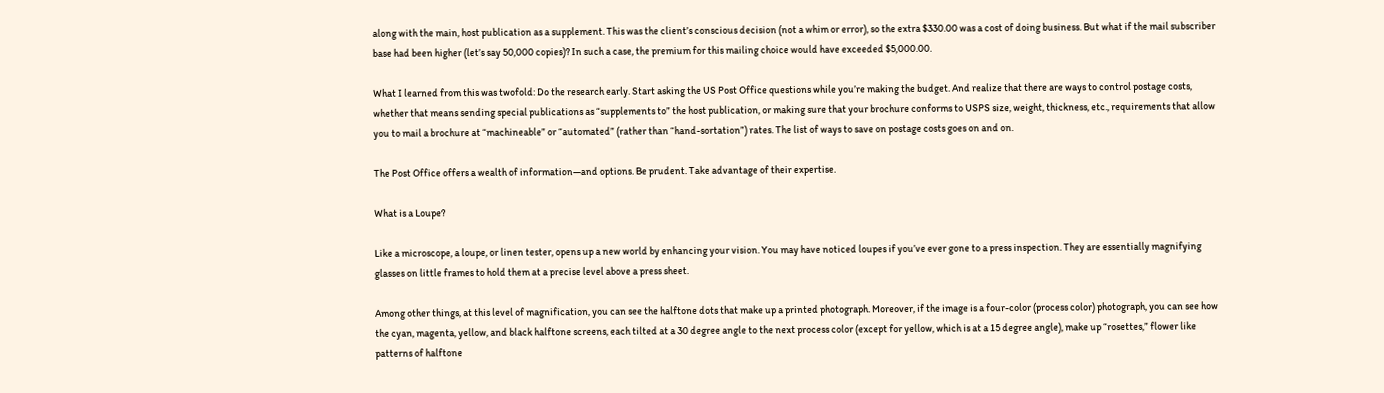along with the main, host publication as a supplement. This was the client’s conscious decision (not a whim or error), so the extra $330.00 was a cost of doing business. But what if the mail subscriber base had been higher (let’s say 50,000 copies)? In such a case, the premium for this mailing choice would have exceeded $5,000.00.

What I learned from this was twofold: Do the research early. Start asking the US Post Office questions while you’re making the budget. And realize that there are ways to control postage costs, whether that means sending special publications as “supplements to” the host publication, or making sure that your brochure conforms to USPS size, weight, thickness, etc., requirements that allow you to mail a brochure at “machineable” or “automated” (rather than “hand-sortation”) rates. The list of ways to save on postage costs goes on and on.

The Post Office offers a wealth of information—and options. Be prudent. Take advantage of their expertise.

What is a Loupe?

Like a microscope, a loupe, or linen tester, opens up a new world by enhancing your vision. You may have noticed loupes if you’ve ever gone to a press inspection. They are essentially magnifying glasses on little frames to hold them at a precise level above a press sheet.

Among other things, at this level of magnification, you can see the halftone dots that make up a printed photograph. Moreover, if the image is a four-color (process color) photograph, you can see how the cyan, magenta, yellow, and black halftone screens, each tilted at a 30 degree angle to the next process color (except for yellow, which is at a 15 degree angle), make up “rosettes,” flower like patterns of halftone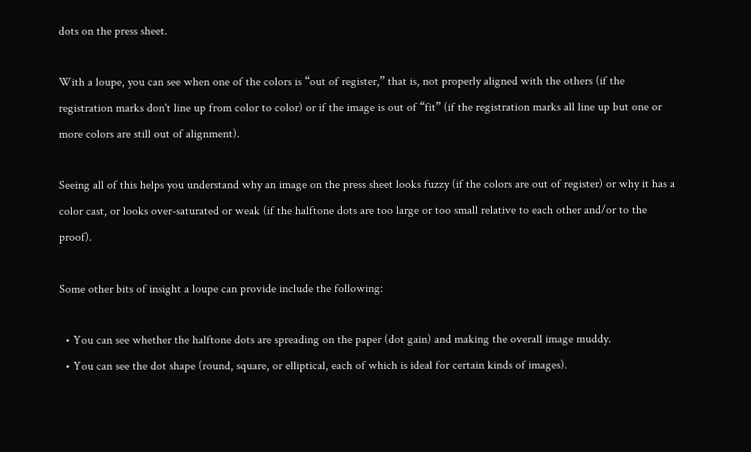dots on the press sheet.

With a loupe, you can see when one of the colors is “out of register,” that is, not properly aligned with the others (if the registration marks don't line up from color to color) or if the image is out of “fit” (if the registration marks all line up but one or more colors are still out of alignment).

Seeing all of this helps you understand why an image on the press sheet looks fuzzy (if the colors are out of register) or why it has a color cast, or looks over-saturated or weak (if the halftone dots are too large or too small relative to each other and/or to the proof).

Some other bits of insight a loupe can provide include the following:

  • You can see whether the halftone dots are spreading on the paper (dot gain) and making the overall image muddy.
  • You can see the dot shape (round, square, or elliptical, each of which is ideal for certain kinds of images).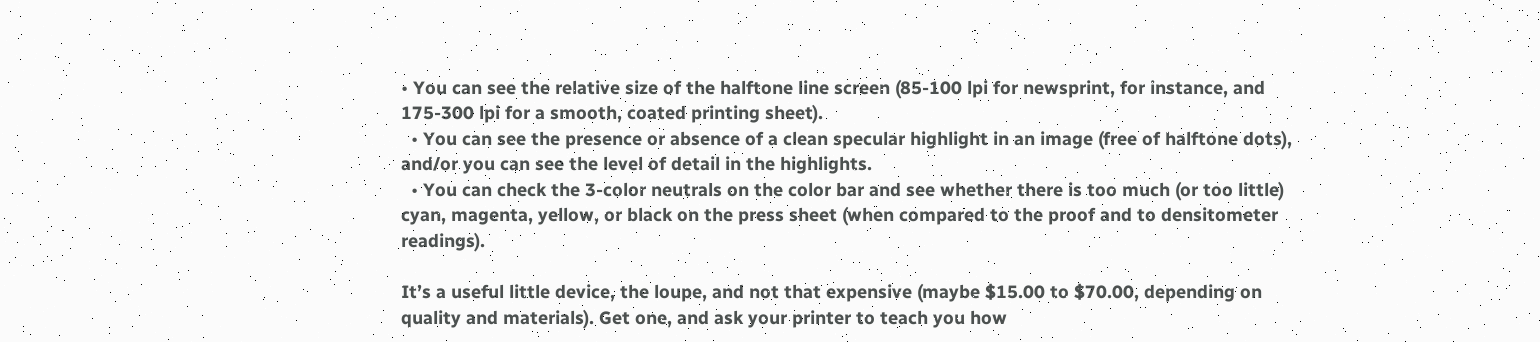• You can see the relative size of the halftone line screen (85-100 lpi for newsprint, for instance, and 175-300 lpi for a smooth, coated printing sheet).
  • You can see the presence or absence of a clean specular highlight in an image (free of halftone dots), and/or you can see the level of detail in the highlights.
  • You can check the 3-color neutrals on the color bar and see whether there is too much (or too little) cyan, magenta, yellow, or black on the press sheet (when compared to the proof and to densitometer readings).

It’s a useful little device, the loupe, and not that expensive (maybe $15.00 to $70.00, depending on quality and materials). Get one, and ask your printer to teach you how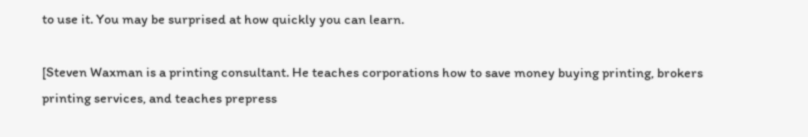to use it. You may be surprised at how quickly you can learn.

[Steven Waxman is a printing consultant. He teaches corporations how to save money buying printing, brokers printing services, and teaches prepress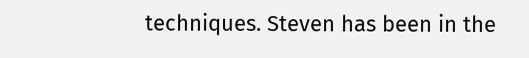techniques. Steven has been in the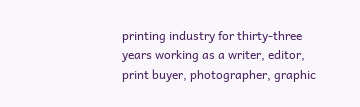printing industry for thirty-three years working as a writer, editor, print buyer, photographer, graphic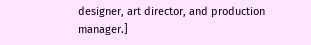designer, art director, and production manager.]